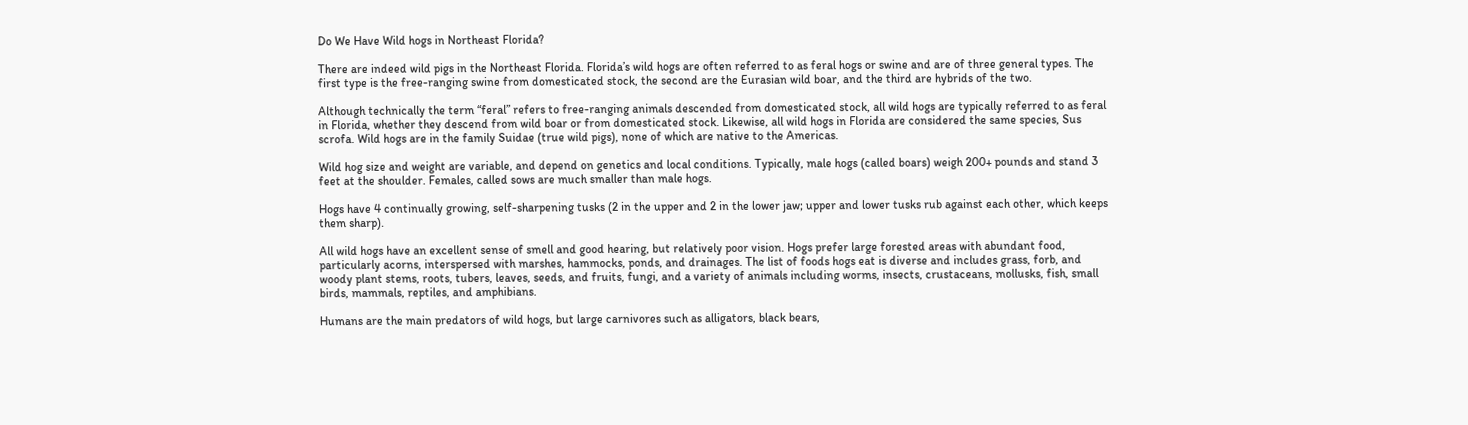Do We Have Wild hogs in Northeast Florida?

There are indeed wild pigs in the Northeast Florida. Florida’s wild hogs are often referred to as feral hogs or swine and are of three general types. The first type is the free-ranging swine from domesticated stock, the second are the Eurasian wild boar, and the third are hybrids of the two.

Although technically the term “feral” refers to free-ranging animals descended from domesticated stock, all wild hogs are typically referred to as feral in Florida, whether they descend from wild boar or from domesticated stock. Likewise, all wild hogs in Florida are considered the same species, Sus scrofa. Wild hogs are in the family Suidae (true wild pigs), none of which are native to the Americas.

Wild hog size and weight are variable, and depend on genetics and local conditions. Typically, male hogs (called boars) weigh 200+ pounds and stand 3 feet at the shoulder. Females, called sows are much smaller than male hogs.

Hogs have 4 continually growing, self-sharpening tusks (2 in the upper and 2 in the lower jaw; upper and lower tusks rub against each other, which keeps them sharp).

All wild hogs have an excellent sense of smell and good hearing, but relatively poor vision. Hogs prefer large forested areas with abundant food, particularly acorns, interspersed with marshes, hammocks, ponds, and drainages. The list of foods hogs eat is diverse and includes grass, forb, and woody plant stems, roots, tubers, leaves, seeds, and fruits, fungi, and a variety of animals including worms, insects, crustaceans, mollusks, fish, small birds, mammals, reptiles, and amphibians.

Humans are the main predators of wild hogs, but large carnivores such as alligators, black bears,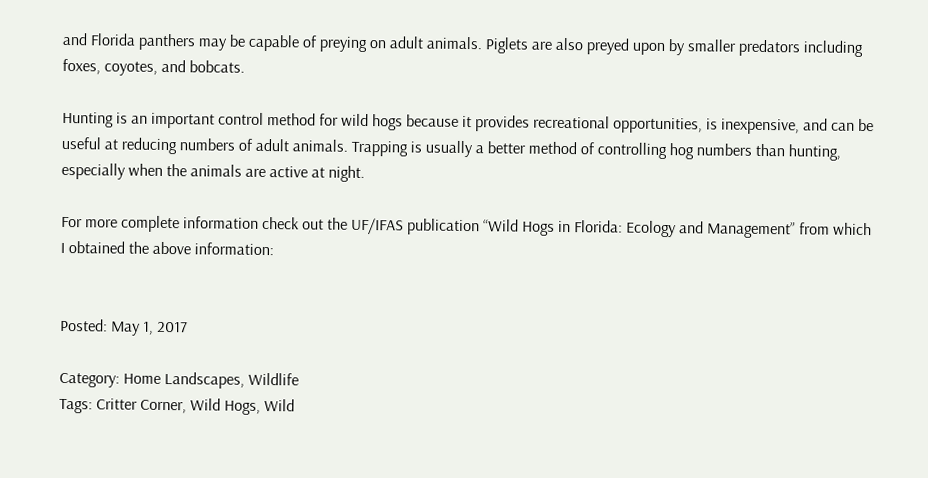and Florida panthers may be capable of preying on adult animals. Piglets are also preyed upon by smaller predators including foxes, coyotes, and bobcats.

Hunting is an important control method for wild hogs because it provides recreational opportunities, is inexpensive, and can be useful at reducing numbers of adult animals. Trapping is usually a better method of controlling hog numbers than hunting, especially when the animals are active at night.

For more complete information check out the UF/IFAS publication “Wild Hogs in Florida: Ecology and Management” from which I obtained the above information:


Posted: May 1, 2017

Category: Home Landscapes, Wildlife
Tags: Critter Corner, Wild Hogs, Wild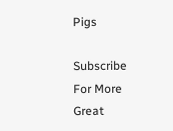Pigs

Subscribe For More Great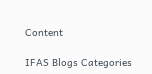Content

IFAS Blogs Categories